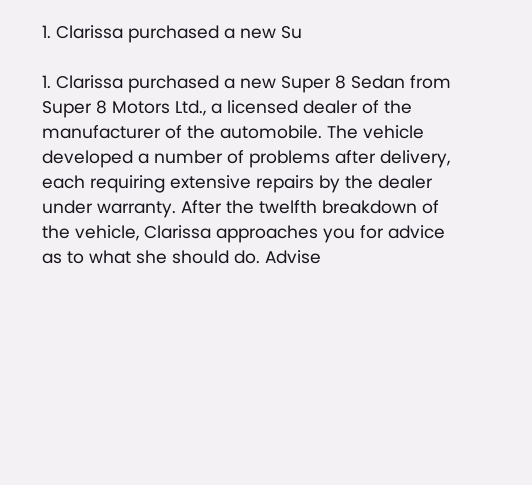1. Clarissa purchased a new Su

1. Clarissa purchased a new Super 8 Sedan from Super 8 Motors Ltd., a licensed dealer of the manufacturer of the automobile. The vehicle developed a number of problems after delivery, each requiring extensive repairs by the dealer under warranty. After the twelfth breakdown of the vehicle, Clarissa approaches you for advice as to what she should do. Advise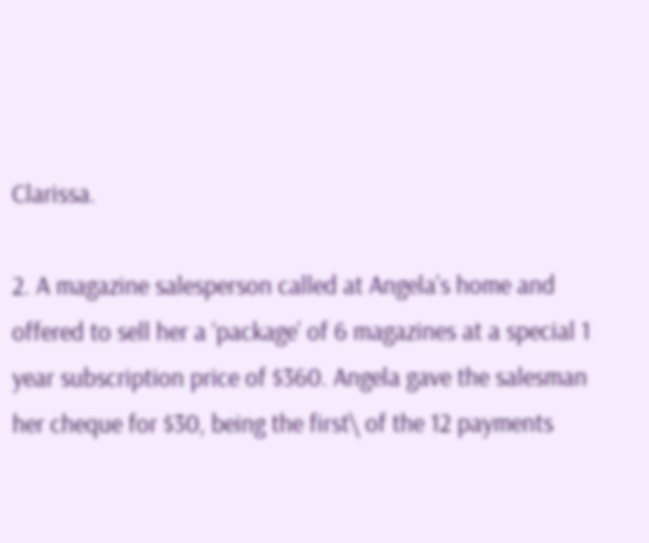Clarissa.

2. A magazine salesperson called at Angela’s home and offered to sell her a ‘package’ of 6 magazines at a special 1 year subscription price of $360. Angela gave the salesman her cheque for $30, being the first\ of the 12 payments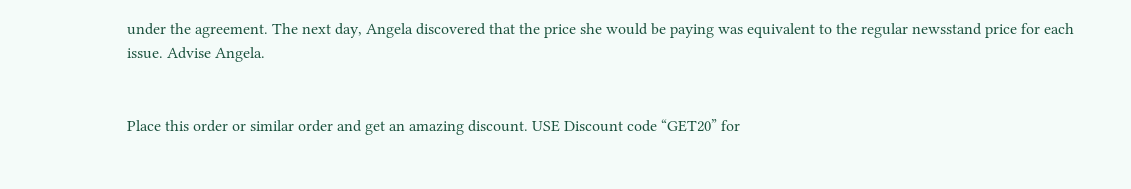under the agreement. The next day, Angela discovered that the price she would be paying was equivalent to the regular newsstand price for each issue. Advise Angela.


Place this order or similar order and get an amazing discount. USE Discount code “GET20” for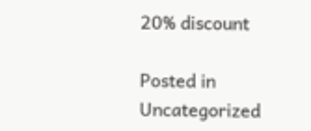20% discount

Posted in Uncategorized